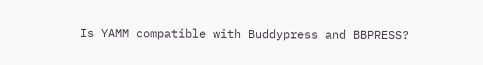Is YAMM compatible with Buddypress and BBPRESS?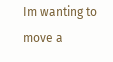Im wanting to move a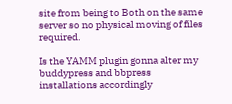site from being to Both on the same server so no physical moving of files required.

Is the YAMM plugin gonna alter my buddypress and bbpress installations accordingly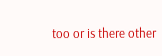too or is there other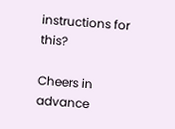instructions for this?

Cheers in advance